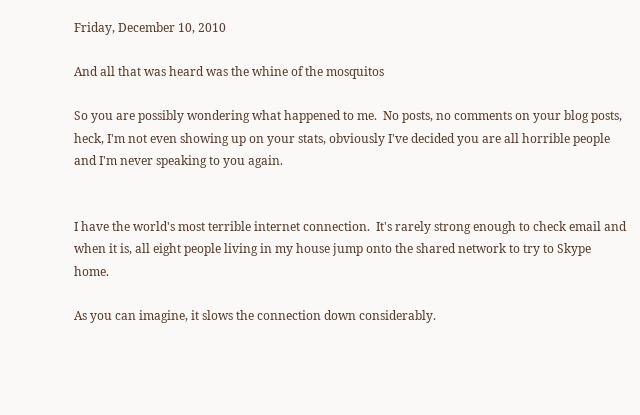Friday, December 10, 2010

And all that was heard was the whine of the mosquitos

So you are possibly wondering what happened to me.  No posts, no comments on your blog posts, heck, I'm not even showing up on your stats, obviously I've decided you are all horrible people and I'm never speaking to you again.


I have the world's most terrible internet connection.  It's rarely strong enough to check email and when it is, all eight people living in my house jump onto the shared network to try to Skype home.

As you can imagine, it slows the connection down considerably.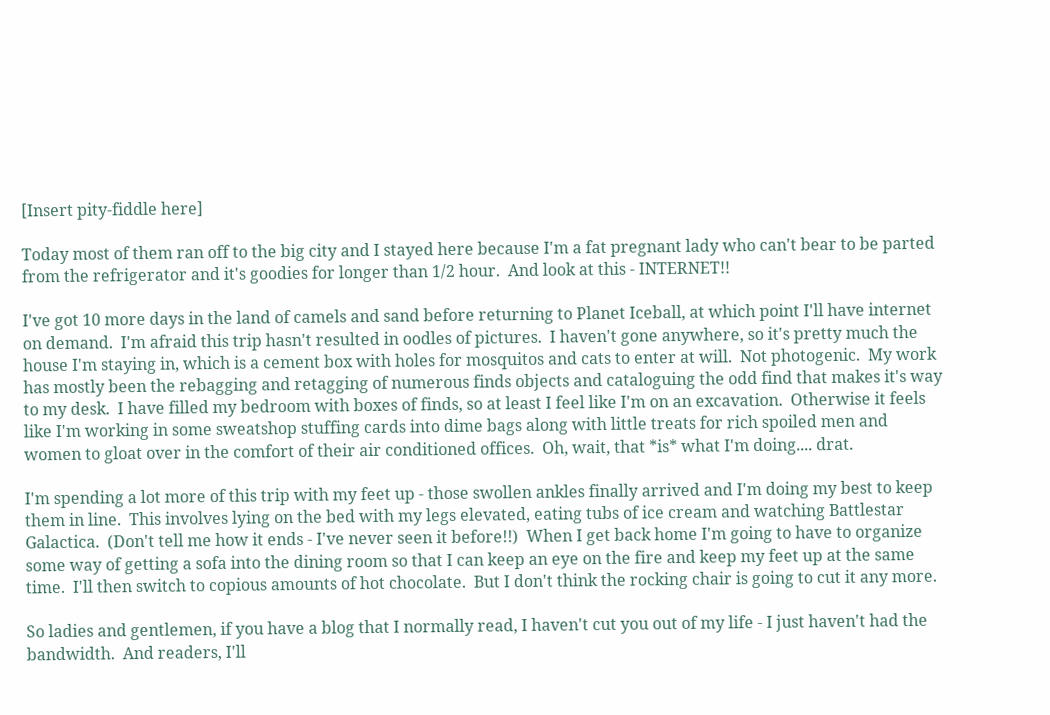[Insert pity-fiddle here]

Today most of them ran off to the big city and I stayed here because I'm a fat pregnant lady who can't bear to be parted from the refrigerator and it's goodies for longer than 1/2 hour.  And look at this - INTERNET!!

I've got 10 more days in the land of camels and sand before returning to Planet Iceball, at which point I'll have internet on demand.  I'm afraid this trip hasn't resulted in oodles of pictures.  I haven't gone anywhere, so it's pretty much the house I'm staying in, which is a cement box with holes for mosquitos and cats to enter at will.  Not photogenic.  My work has mostly been the rebagging and retagging of numerous finds objects and cataloguing the odd find that makes it's way to my desk.  I have filled my bedroom with boxes of finds, so at least I feel like I'm on an excavation.  Otherwise it feels like I'm working in some sweatshop stuffing cards into dime bags along with little treats for rich spoiled men and women to gloat over in the comfort of their air conditioned offices.  Oh, wait, that *is* what I'm doing.... drat.

I'm spending a lot more of this trip with my feet up - those swollen ankles finally arrived and I'm doing my best to keep them in line.  This involves lying on the bed with my legs elevated, eating tubs of ice cream and watching Battlestar Galactica.  (Don't tell me how it ends - I've never seen it before!!)  When I get back home I'm going to have to organize some way of getting a sofa into the dining room so that I can keep an eye on the fire and keep my feet up at the same time.  I'll then switch to copious amounts of hot chocolate.  But I don't think the rocking chair is going to cut it any more.

So ladies and gentlemen, if you have a blog that I normally read, I haven't cut you out of my life - I just haven't had the bandwidth.  And readers, I'll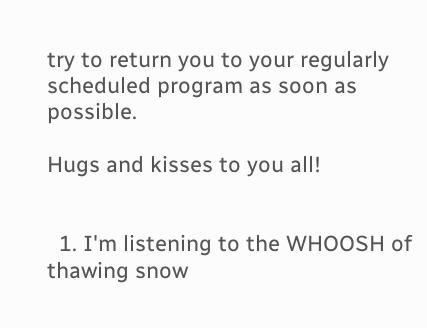try to return you to your regularly scheduled program as soon as possible.

Hugs and kisses to you all!


  1. I'm listening to the WHOOSH of thawing snow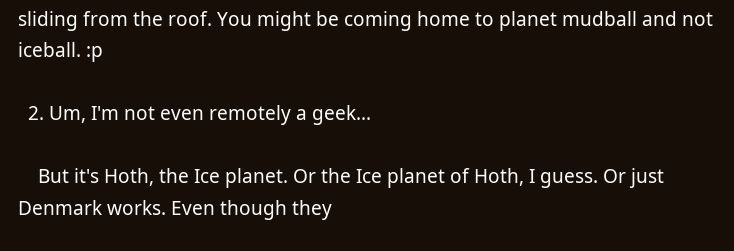sliding from the roof. You might be coming home to planet mudball and not iceball. :p

  2. Um, I'm not even remotely a geek...

    But it's Hoth, the Ice planet. Or the Ice planet of Hoth, I guess. Or just Denmark works. Even though they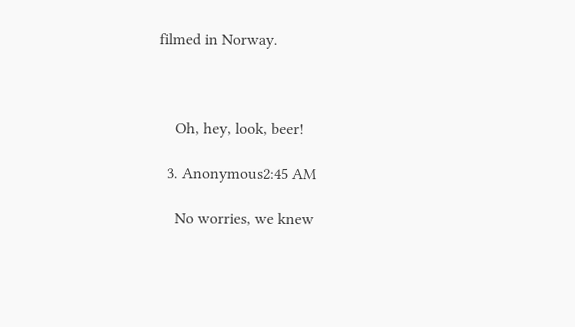filmed in Norway.



    Oh, hey, look, beer!

  3. Anonymous2:45 AM

    No worries, we knew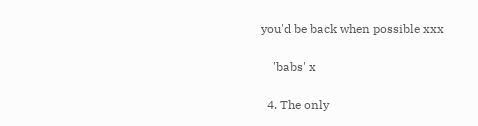you'd be back when possible xxx

    'babs' x

  4. The only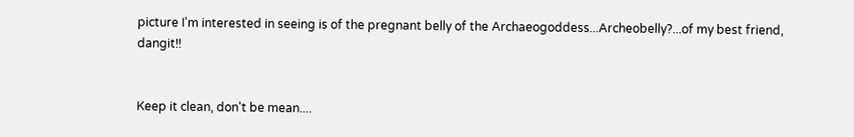picture I'm interested in seeing is of the pregnant belly of the Archaeogoddess...Archeobelly?...of my best friend, dangit!!


Keep it clean, don't be mean....